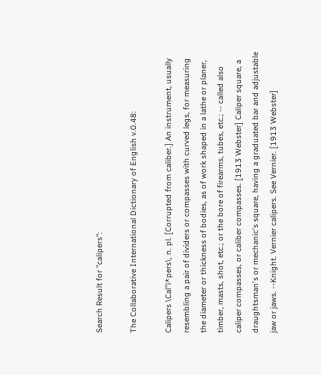Search Result for "calipers":

The Collaborative International Dictionary of English v.0.48:

Calipers \Cal"i*pers\, n. pl. [Corrupted from caliber.] An instrument, usually resembling a pair of dividers or compasses with curved legs, for measuring the diameter or thickness of bodies, as of work shaped in a lathe or planer, timber, masts, shot, etc.; or the bore of firearms, tubes, etc.; -- called also caliper compasses, or caliber compasses. [1913 Webster] Caliper square, a draughtsman's or mechanic's square, having a graduated bar and adjustable jaw or jaws. --Knight. Vernier calipers. See Vernier. [1913 Webster]